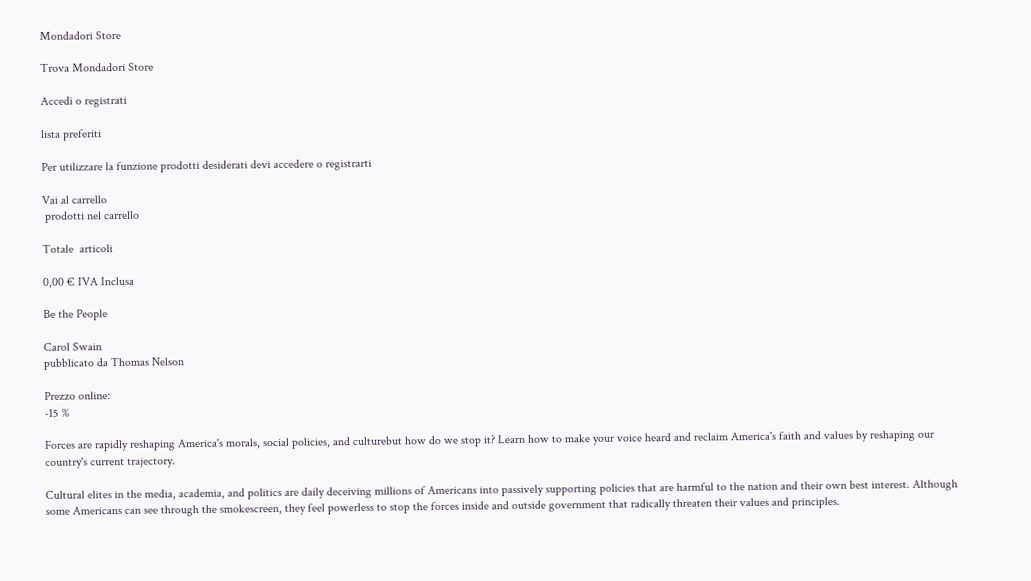Mondadori Store

Trova Mondadori Store

Accedi o registrati

lista preferiti

Per utilizzare la funzione prodotti desiderati devi accedere o registrarti

Vai al carrello
 prodotti nel carrello

Totale  articoli

0,00 € IVA Inclusa

Be the People

Carol Swain
pubblicato da Thomas Nelson

Prezzo online:
-15 %

Forces are rapidly reshaping America's morals, social policies, and culturebut how do we stop it? Learn how to make your voice heard and reclaim America's faith and values by reshaping our country's current trajectory.

Cultural elites in the media, academia, and politics are daily deceiving millions of Americans into passively supporting policies that are harmful to the nation and their own best interest. Although some Americans can see through the smokescreen, they feel powerless to stop the forces inside and outside government that radically threaten their values and principles.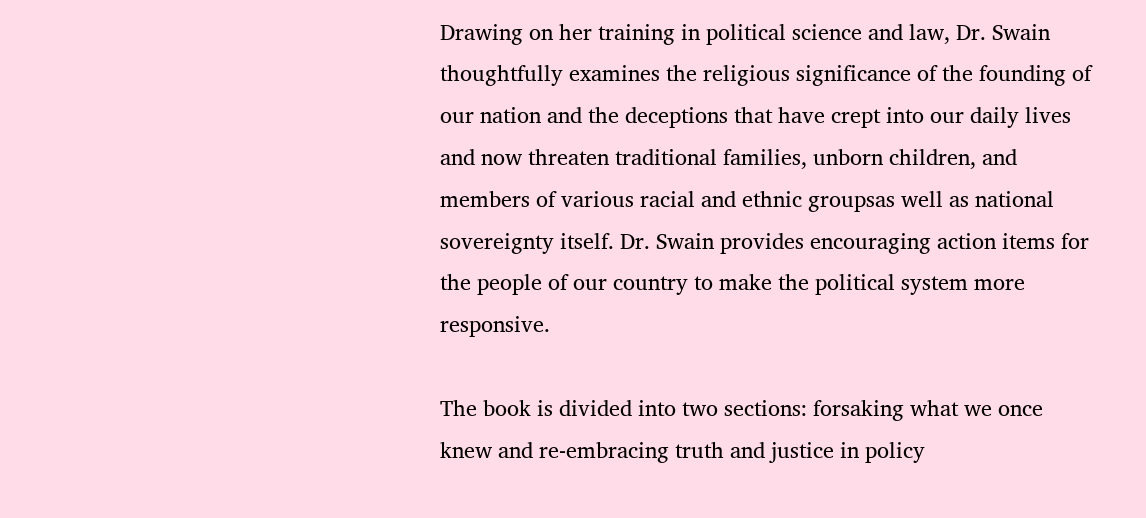Drawing on her training in political science and law, Dr. Swain thoughtfully examines the religious significance of the founding of our nation and the deceptions that have crept into our daily lives and now threaten traditional families, unborn children, and members of various racial and ethnic groupsas well as national sovereignty itself. Dr. Swain provides encouraging action items for the people of our country to make the political system more responsive.

The book is divided into two sections: forsaking what we once knew and re-embracing truth and justice in policy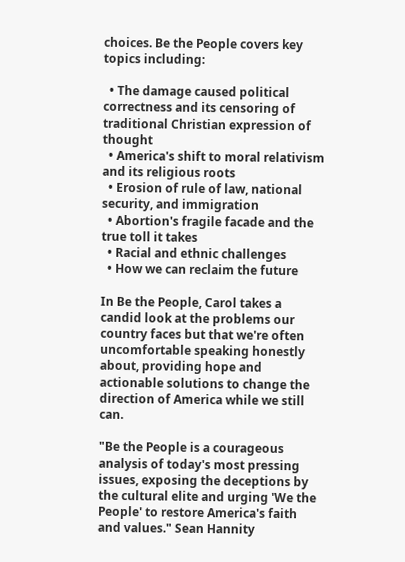choices. Be the People covers key topics including:

  • The damage caused political correctness and its censoring of traditional Christian expression of thought
  • America's shift to moral relativism and its religious roots
  • Erosion of rule of law, national security, and immigration
  • Abortion's fragile facade and the true toll it takes
  • Racial and ethnic challenges
  • How we can reclaim the future

In Be the People, Carol takes a candid look at the problems our country faces but that we're often uncomfortable speaking honestly about, providing hope and actionable solutions to change the direction of America while we still can.

"Be the People is a courageous analysis of today's most pressing issues, exposing the deceptions by the cultural elite and urging 'We the People' to restore America's faith and values." Sean Hannity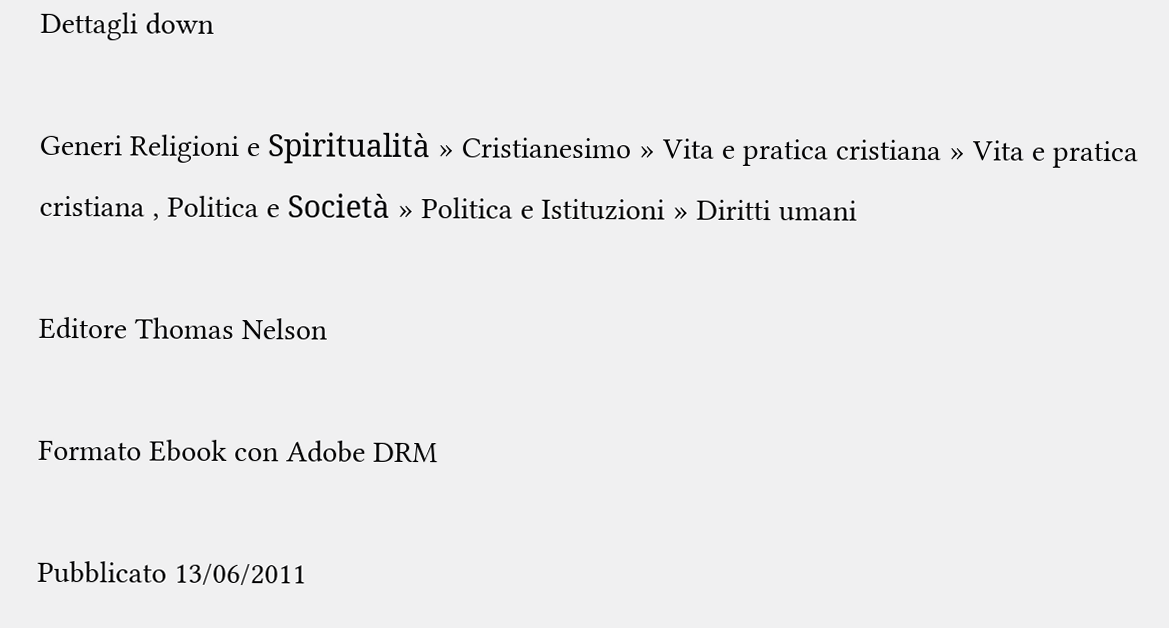Dettagli down

Generi Religioni e Spiritualità » Cristianesimo » Vita e pratica cristiana » Vita e pratica cristiana , Politica e Società » Politica e Istituzioni » Diritti umani

Editore Thomas Nelson

Formato Ebook con Adobe DRM

Pubblicato 13/06/2011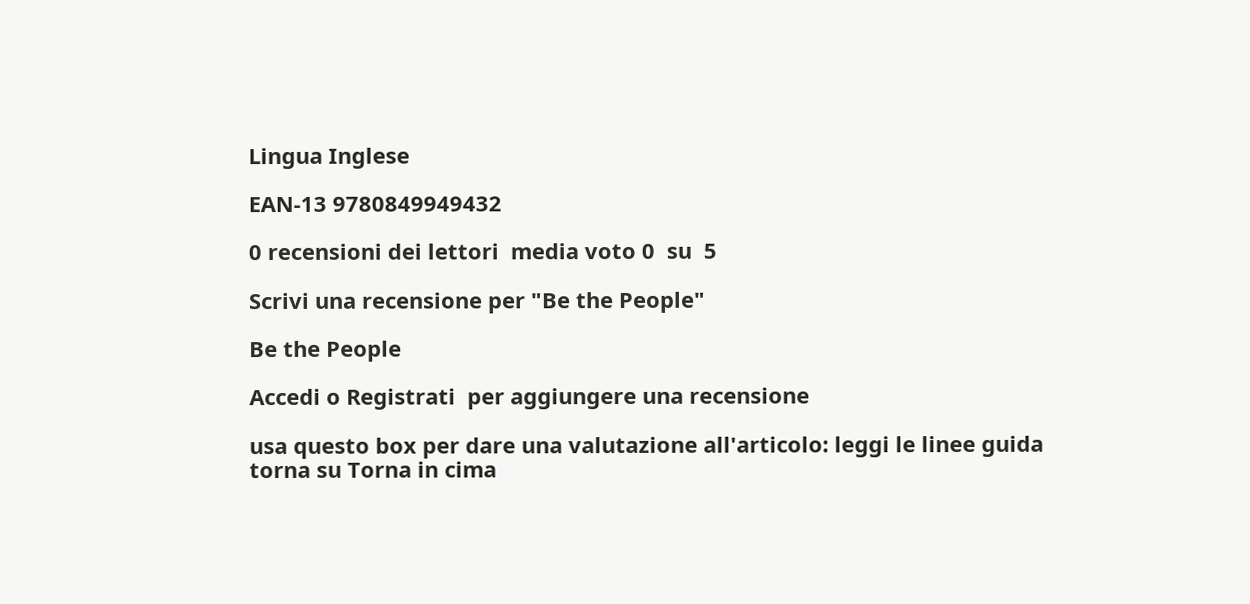Lingua Inglese

EAN-13 9780849949432

0 recensioni dei lettori  media voto 0  su  5

Scrivi una recensione per "Be the People"

Be the People

Accedi o Registrati  per aggiungere una recensione

usa questo box per dare una valutazione all'articolo: leggi le linee guida
torna su Torna in cima